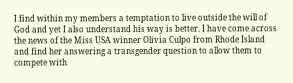I find within my members a temptation to live outside the will of God and yet I also understand his way is better. I have come across the news of the Miss USA winner Olivia Culpo from Rhode Island and find her answering a transgender question to allow them to compete with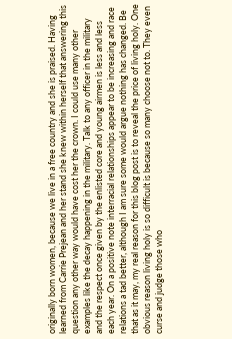originally born women, because we live in a free country and she is praised. Having learned from Carrie Prejean and her stand she knew within herself that answering this question any other way would have cost her the crown. I could use many other examples like the decay happening in the military. Talk to any officer in the military and the respect once given by the enlisted core and young airmen is less and less each year. On a positive note interracial relationships appear to be increasing and race relations a tad better, although I am sure some would argue nothing has changed. Be that as it may, my real reason for this blog post is to reveal the price of living holy. One obvious reason living holy is so difficult is because so many choose not to. They even curse and judge those who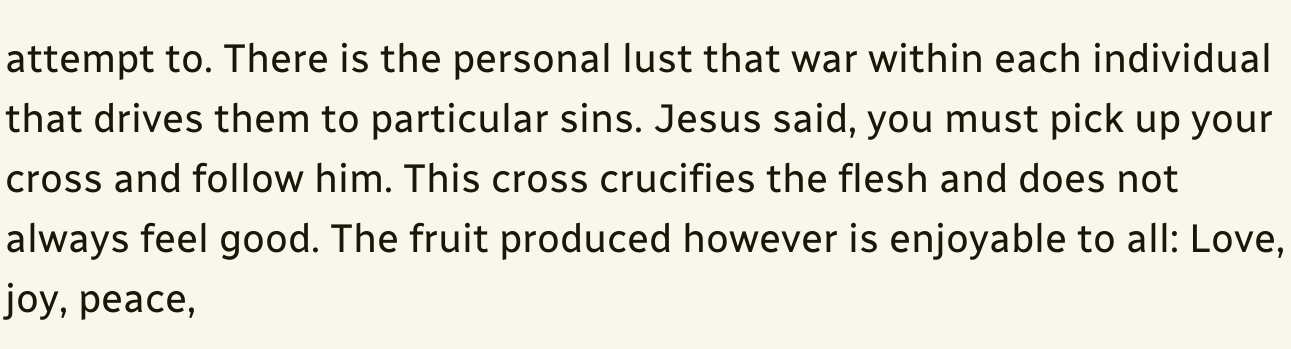attempt to. There is the personal lust that war within each individual that drives them to particular sins. Jesus said, you must pick up your cross and follow him. This cross crucifies the flesh and does not always feel good. The fruit produced however is enjoyable to all: Love, joy, peace,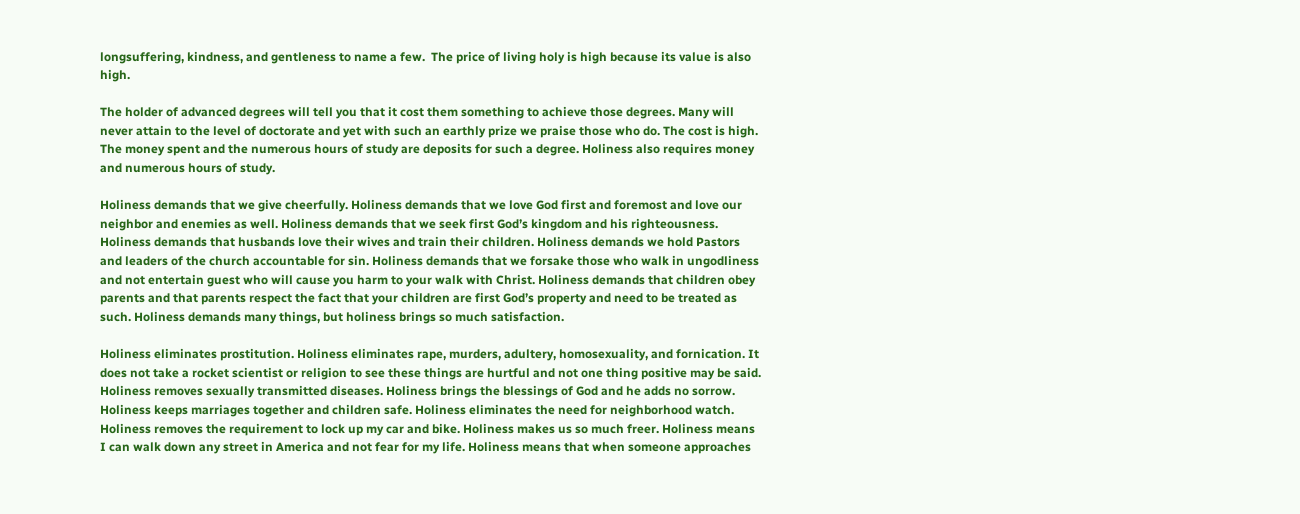longsuffering, kindness, and gentleness to name a few.  The price of living holy is high because its value is also high.

The holder of advanced degrees will tell you that it cost them something to achieve those degrees. Many will never attain to the level of doctorate and yet with such an earthly prize we praise those who do. The cost is high. The money spent and the numerous hours of study are deposits for such a degree. Holiness also requires money and numerous hours of study.

Holiness demands that we give cheerfully. Holiness demands that we love God first and foremost and love our neighbor and enemies as well. Holiness demands that we seek first God’s kingdom and his righteousness. Holiness demands that husbands love their wives and train their children. Holiness demands we hold Pastors and leaders of the church accountable for sin. Holiness demands that we forsake those who walk in ungodliness and not entertain guest who will cause you harm to your walk with Christ. Holiness demands that children obey parents and that parents respect the fact that your children are first God’s property and need to be treated as such. Holiness demands many things, but holiness brings so much satisfaction.

Holiness eliminates prostitution. Holiness eliminates rape, murders, adultery, homosexuality, and fornication. It does not take a rocket scientist or religion to see these things are hurtful and not one thing positive may be said. Holiness removes sexually transmitted diseases. Holiness brings the blessings of God and he adds no sorrow. Holiness keeps marriages together and children safe. Holiness eliminates the need for neighborhood watch. Holiness removes the requirement to lock up my car and bike. Holiness makes us so much freer. Holiness means I can walk down any street in America and not fear for my life. Holiness means that when someone approaches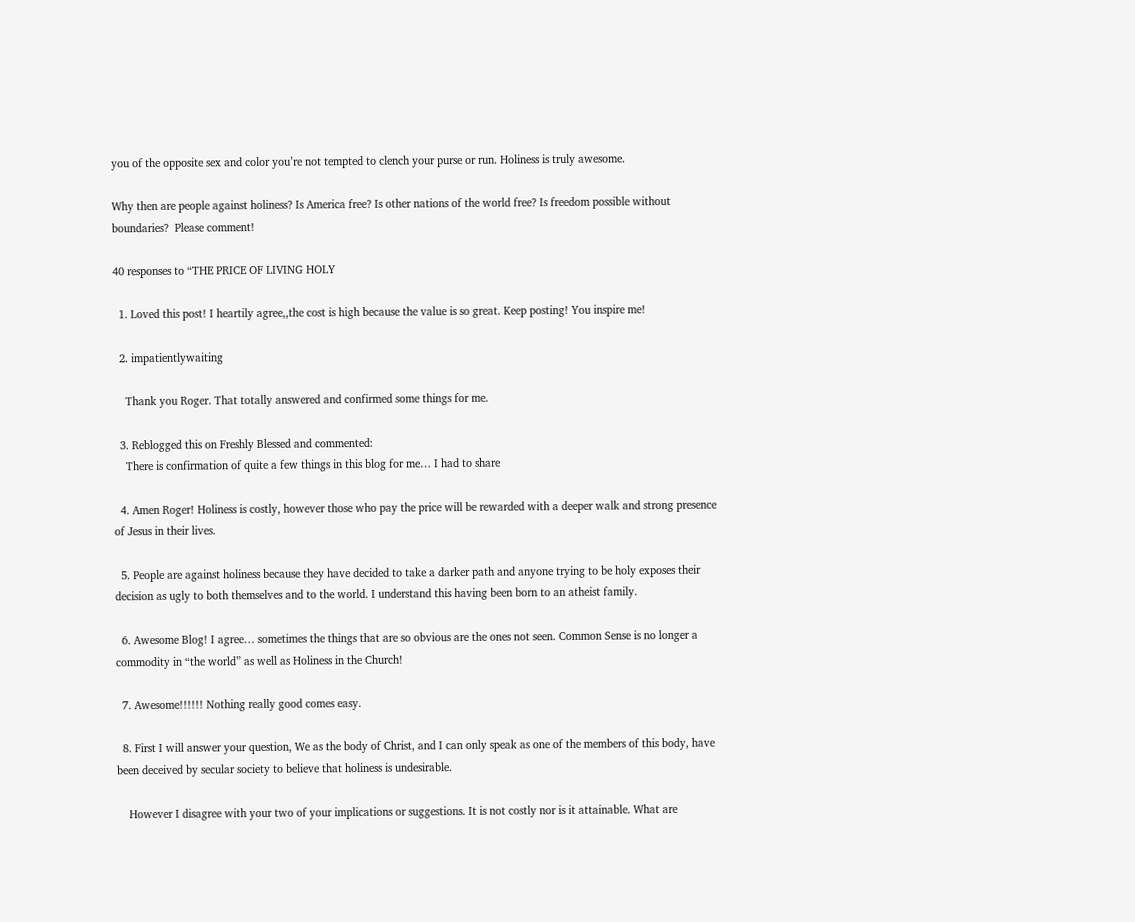you of the opposite sex and color you’re not tempted to clench your purse or run. Holiness is truly awesome.

Why then are people against holiness? Is America free? Is other nations of the world free? Is freedom possible without boundaries?  Please comment!

40 responses to “THE PRICE OF LIVING HOLY

  1. Loved this post! I heartily agree,,the cost is high because the value is so great. Keep posting! You inspire me!

  2. impatientlywaiting

    Thank you Roger. That totally answered and confirmed some things for me.

  3. Reblogged this on Freshly Blessed and commented:
    There is confirmation of quite a few things in this blog for me… I had to share

  4. Amen Roger! Holiness is costly, however those who pay the price will be rewarded with a deeper walk and strong presence of Jesus in their lives.

  5. People are against holiness because they have decided to take a darker path and anyone trying to be holy exposes their decision as ugly to both themselves and to the world. I understand this having been born to an atheist family.

  6. Awesome Blog! I agree… sometimes the things that are so obvious are the ones not seen. Common Sense is no longer a commodity in “the world” as well as Holiness in the Church!

  7. Awesome!!!!!! Nothing really good comes easy.

  8. First I will answer your question, We as the body of Christ, and I can only speak as one of the members of this body, have been deceived by secular society to believe that holiness is undesirable.

    However I disagree with your two of your implications or suggestions. It is not costly nor is it attainable. What are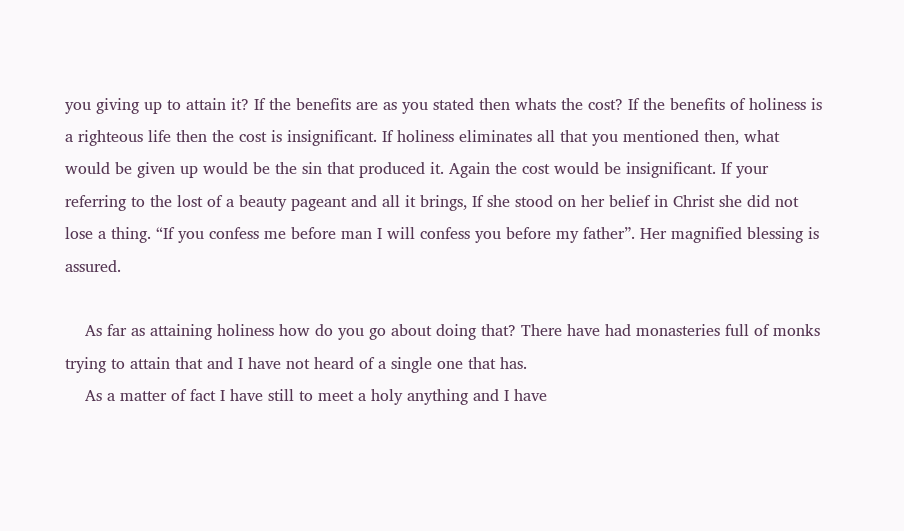you giving up to attain it? If the benefits are as you stated then whats the cost? If the benefits of holiness is a righteous life then the cost is insignificant. If holiness eliminates all that you mentioned then, what would be given up would be the sin that produced it. Again the cost would be insignificant. If your referring to the lost of a beauty pageant and all it brings, If she stood on her belief in Christ she did not lose a thing. “If you confess me before man I will confess you before my father”. Her magnified blessing is assured.

    As far as attaining holiness how do you go about doing that? There have had monasteries full of monks trying to attain that and I have not heard of a single one that has.
    As a matter of fact I have still to meet a holy anything and I have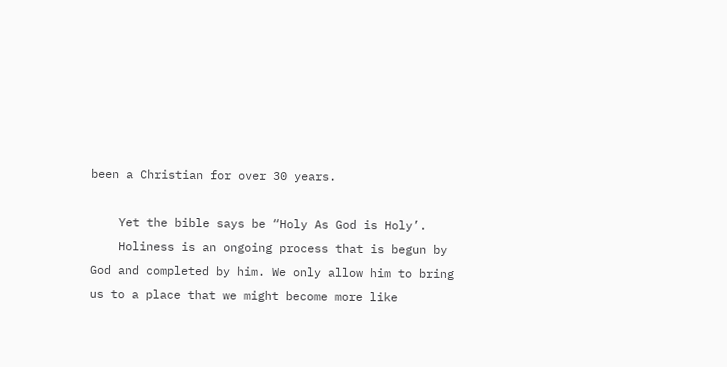been a Christian for over 30 years.

    Yet the bible says be “Holy As God is Holy’.
    Holiness is an ongoing process that is begun by God and completed by him. We only allow him to bring us to a place that we might become more like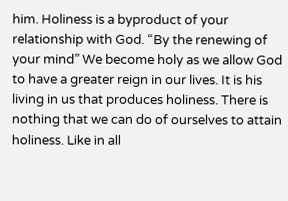him. Holiness is a byproduct of your relationship with God. “By the renewing of your mind” We become holy as we allow God to have a greater reign in our lives. It is his living in us that produces holiness. There is nothing that we can do of ourselves to attain holiness. Like in all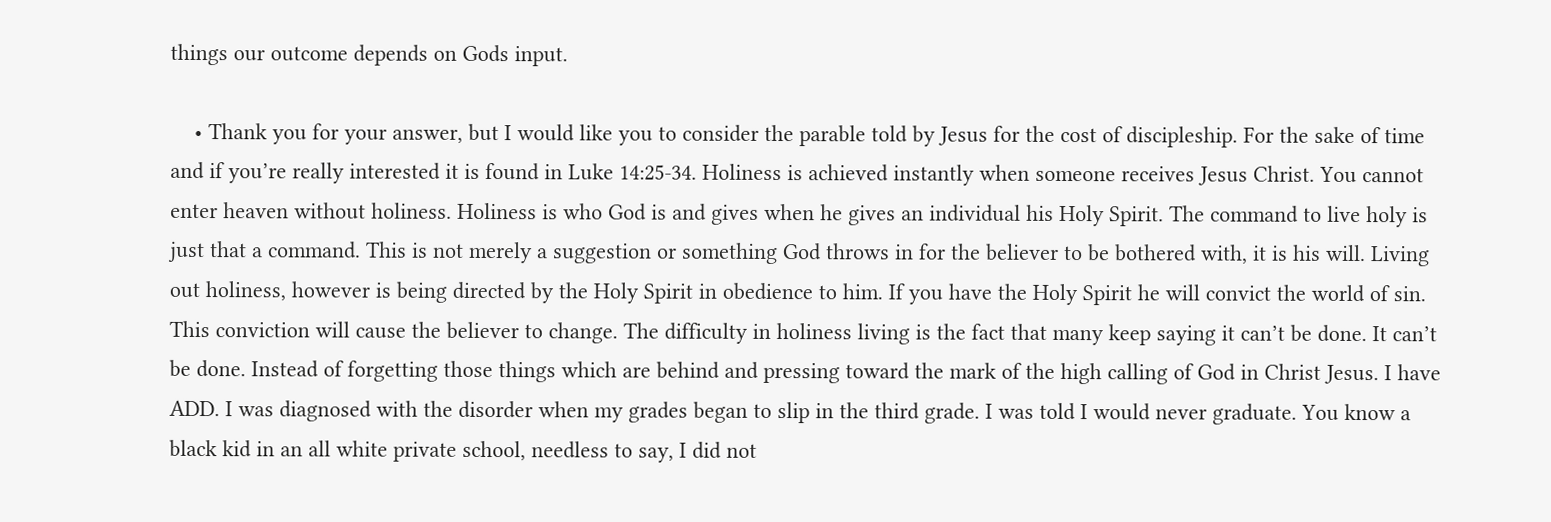things our outcome depends on Gods input.

    • Thank you for your answer, but I would like you to consider the parable told by Jesus for the cost of discipleship. For the sake of time and if you’re really interested it is found in Luke 14:25-34. Holiness is achieved instantly when someone receives Jesus Christ. You cannot enter heaven without holiness. Holiness is who God is and gives when he gives an individual his Holy Spirit. The command to live holy is just that a command. This is not merely a suggestion or something God throws in for the believer to be bothered with, it is his will. Living out holiness, however is being directed by the Holy Spirit in obedience to him. If you have the Holy Spirit he will convict the world of sin. This conviction will cause the believer to change. The difficulty in holiness living is the fact that many keep saying it can’t be done. It can’t be done. Instead of forgetting those things which are behind and pressing toward the mark of the high calling of God in Christ Jesus. I have ADD. I was diagnosed with the disorder when my grades began to slip in the third grade. I was told I would never graduate. You know a black kid in an all white private school, needless to say, I did not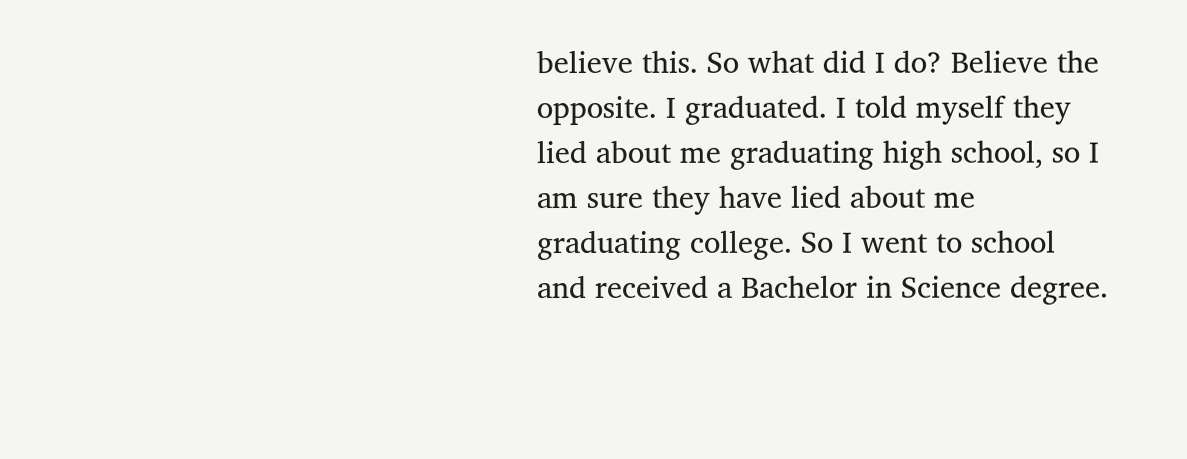believe this. So what did I do? Believe the opposite. I graduated. I told myself they lied about me graduating high school, so I am sure they have lied about me graduating college. So I went to school and received a Bachelor in Science degree.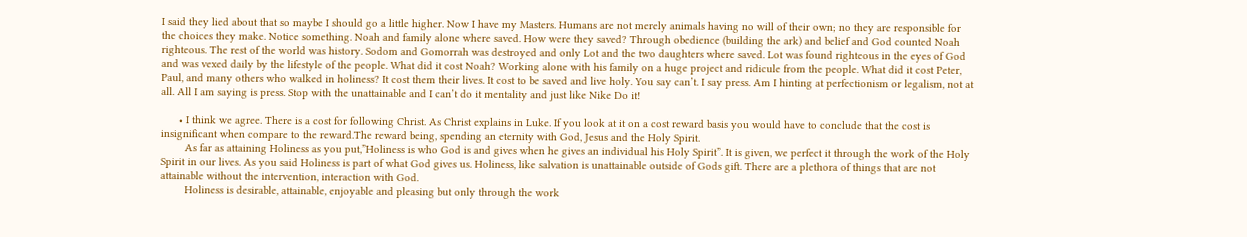I said they lied about that so maybe I should go a little higher. Now I have my Masters. Humans are not merely animals having no will of their own; no they are responsible for the choices they make. Notice something. Noah and family alone where saved. How were they saved? Through obedience (building the ark) and belief and God counted Noah righteous. The rest of the world was history. Sodom and Gomorrah was destroyed and only Lot and the two daughters where saved. Lot was found righteous in the eyes of God and was vexed daily by the lifestyle of the people. What did it cost Noah? Working alone with his family on a huge project and ridicule from the people. What did it cost Peter, Paul, and many others who walked in holiness? It cost them their lives. It cost to be saved and live holy. You say can’t. I say press. Am I hinting at perfectionism or legalism, not at all. All I am saying is press. Stop with the unattainable and I can’t do it mentality and just like Nike Do it!

      • I think we agree. There is a cost for following Christ. As Christ explains in Luke. If you look at it on a cost reward basis you would have to conclude that the cost is insignificant when compare to the reward.The reward being, spending an eternity with God, Jesus and the Holy Spirit.
        As far as attaining Holiness as you put,”Holiness is who God is and gives when he gives an individual his Holy Spirit”. It is given, we perfect it through the work of the Holy Spirit in our lives. As you said Holiness is part of what God gives us. Holiness, like salvation is unattainable outside of Gods gift. There are a plethora of things that are not attainable without the intervention, interaction with God.
        Holiness is desirable, attainable, enjoyable and pleasing but only through the work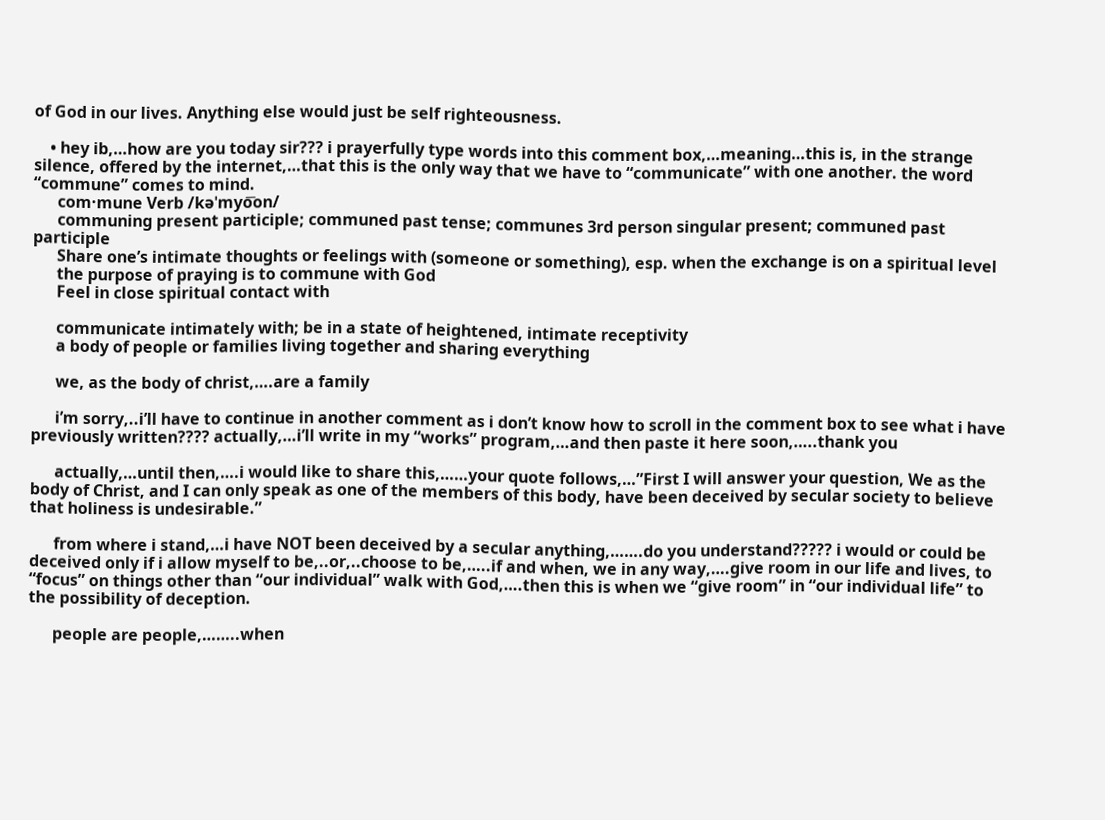of God in our lives. Anything else would just be self righteousness.

    • hey ib,…how are you today sir??? i prayerfully type words into this comment box,…meaning…this is, in the strange silence, offered by the internet,…that this is the only way that we have to “communicate” with one another. the word “commune” comes to mind.
      com·mune Verb /kəˈmyo͞on/
      communing present participle; communed past tense; communes 3rd person singular present; communed past participle
      Share one’s intimate thoughts or feelings with (someone or something), esp. when the exchange is on a spiritual level
      the purpose of praying is to commune with God
      Feel in close spiritual contact with

      communicate intimately with; be in a state of heightened, intimate receptivity
      a body of people or families living together and sharing everything

      we, as the body of christ,….are a family

      i’m sorry,..i’ll have to continue in another comment as i don’t know how to scroll in the comment box to see what i have previously written???? actually,…i’ll write in my “works” program,…and then paste it here soon,…..thank you

      actually,…until then,….i would like to share this,……your quote follows,…”First I will answer your question, We as the body of Christ, and I can only speak as one of the members of this body, have been deceived by secular society to believe that holiness is undesirable.”

      from where i stand,…i have NOT been deceived by a secular anything,…….do you understand????? i would or could be deceived only if i allow myself to be,..or,..choose to be,…..if and when, we in any way,….give room in our life and lives, to “focus” on things other than “our individual” walk with God,….then this is when we “give room” in “our individual life” to the possibility of deception.

      people are people,……..when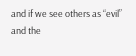and if we see others as “evil” and the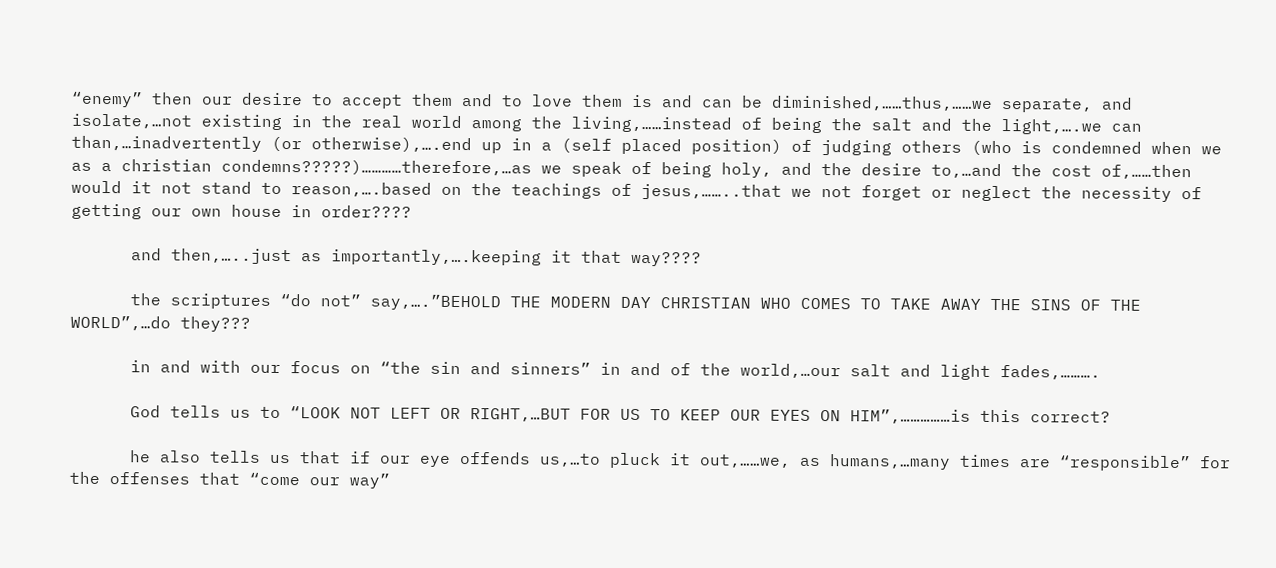“enemy” then our desire to accept them and to love them is and can be diminished,……thus,……we separate, and isolate,…not existing in the real world among the living,……instead of being the salt and the light,….we can than,…inadvertently (or otherwise),….end up in a (self placed position) of judging others (who is condemned when we as a christian condemns?????)…………therefore,…as we speak of being holy, and the desire to,…and the cost of,……then would it not stand to reason,….based on the teachings of jesus,……..that we not forget or neglect the necessity of getting our own house in order????

      and then,…..just as importantly,….keeping it that way????

      the scriptures “do not” say,….”BEHOLD THE MODERN DAY CHRISTIAN WHO COMES TO TAKE AWAY THE SINS OF THE WORLD”,…do they???

      in and with our focus on “the sin and sinners” in and of the world,…our salt and light fades,……….

      God tells us to “LOOK NOT LEFT OR RIGHT,…BUT FOR US TO KEEP OUR EYES ON HIM”,……………is this correct?

      he also tells us that if our eye offends us,…to pluck it out,……we, as humans,…many times are “responsible” for the offenses that “come our way”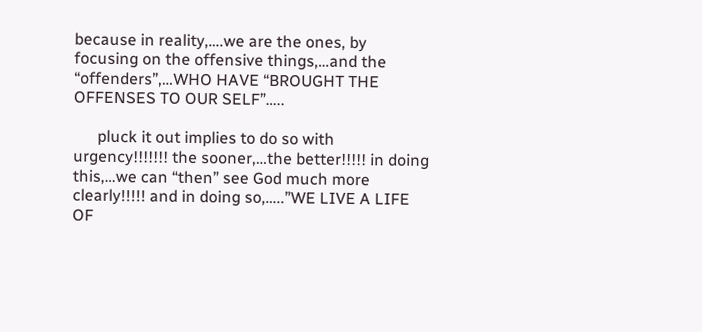because in reality,….we are the ones, by focusing on the offensive things,…and the “offenders”,…WHO HAVE “BROUGHT THE OFFENSES TO OUR SELF”…..

      pluck it out implies to do so with urgency!!!!!!! the sooner,…the better!!!!! in doing this,…we can “then” see God much more clearly!!!!! and in doing so,…..”WE LIVE A LIFE OF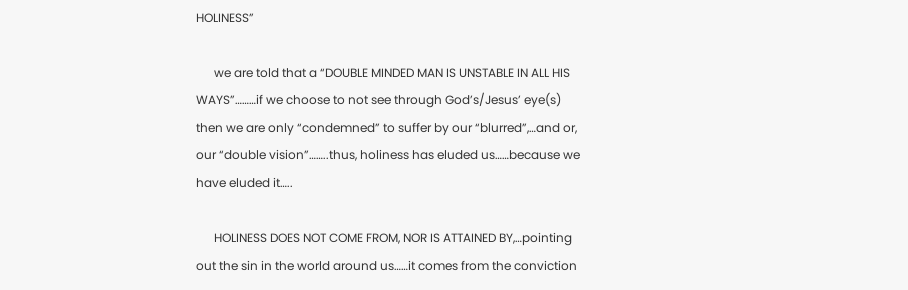HOLINESS”

      we are told that a “DOUBLE MINDED MAN IS UNSTABLE IN ALL HIS WAYS”………if we choose to not see through God’s/Jesus’ eye(s) then we are only “condemned” to suffer by our “blurred”,…and or, our “double vision”……..thus, holiness has eluded us……because we have eluded it…..

      HOLINESS DOES NOT COME FROM, NOR IS ATTAINED BY,…pointing out the sin in the world around us……it comes from the conviction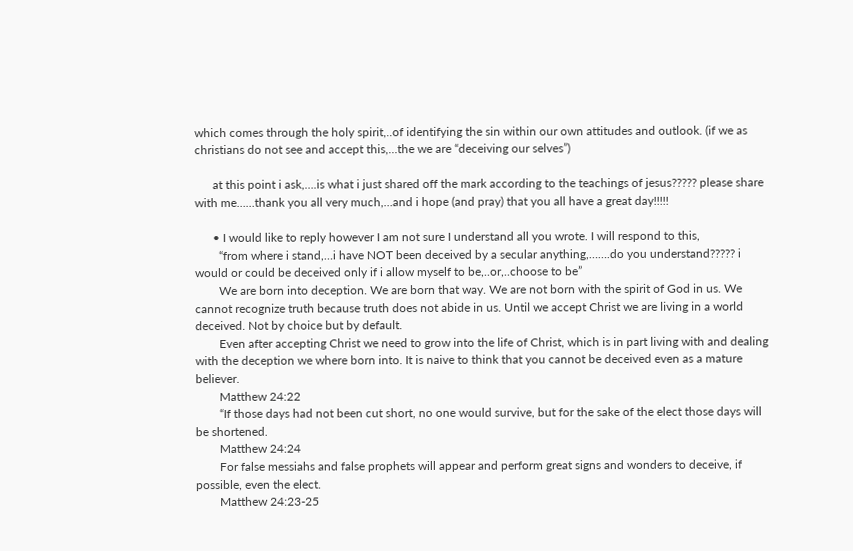which comes through the holy spirit,..of identifying the sin within our own attitudes and outlook. (if we as christians do not see and accept this,…the we are “deceiving our selves”)

      at this point i ask,….is what i just shared off the mark according to the teachings of jesus????? please share with me……thank you all very much,…and i hope (and pray) that you all have a great day!!!!!

      • I would like to reply however I am not sure I understand all you wrote. I will respond to this,
        “from where i stand,…i have NOT been deceived by a secular anything,…….do you understand????? i would or could be deceived only if i allow myself to be,..or,..choose to be”
        We are born into deception. We are born that way. We are not born with the spirit of God in us. We cannot recognize truth because truth does not abide in us. Until we accept Christ we are living in a world deceived. Not by choice but by default.
        Even after accepting Christ we need to grow into the life of Christ, which is in part living with and dealing with the deception we where born into. It is naive to think that you cannot be deceived even as a mature believer.
        Matthew 24:22
        “If those days had not been cut short, no one would survive, but for the sake of the elect those days will be shortened.
        Matthew 24:24
        For false messiahs and false prophets will appear and perform great signs and wonders to deceive, if possible, even the elect.
        Matthew 24:23-25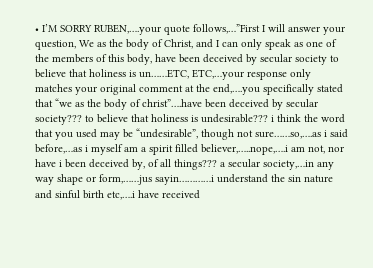• I’M SORRY RUBEN,….your quote follows,…”First I will answer your question, We as the body of Christ, and I can only speak as one of the members of this body, have been deceived by secular society to believe that holiness is un……ETC, ETC,…your response only matches your original comment at the end,….you specifically stated that “we as the body of christ”….have been deceived by secular society??? to believe that holiness is undesirable??? i think the word that you used may be “undesirable”, though not sure……so,….as i said before,…as i myself am a spirit filled believer,…..nope,….i am not, nor have i been deceived by, of all things??? a secular society,…in any way shape or form,……jus sayin…………i understand the sin nature and sinful birth etc,….i have received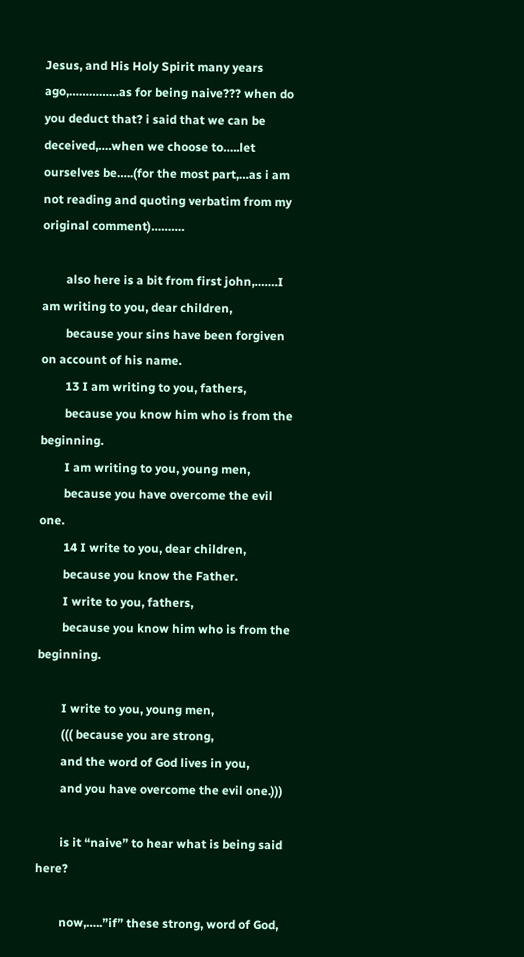Jesus, and His Holy Spirit many years ago,……………as for being naive??? when do you deduct that? i said that we can be deceived,….when we choose to…..let ourselves be…..(for the most part,…as i am not reading and quoting verbatim from my original comment)……….

        also here is a bit from first john,…….I am writing to you, dear children,
        because your sins have been forgiven on account of his name.
        13 I am writing to you, fathers,
        because you know him who is from the beginning.
        I am writing to you, young men,
        because you have overcome the evil one.
        14 I write to you, dear children,
        because you know the Father.
        I write to you, fathers,
        because you know him who is from the beginning.

        I write to you, young men,
        ((( because you are strong,
        and the word of God lives in you,
        and you have overcome the evil one.)))

        is it “naive” to hear what is being said here?

        now,…..”if” these strong, word of God,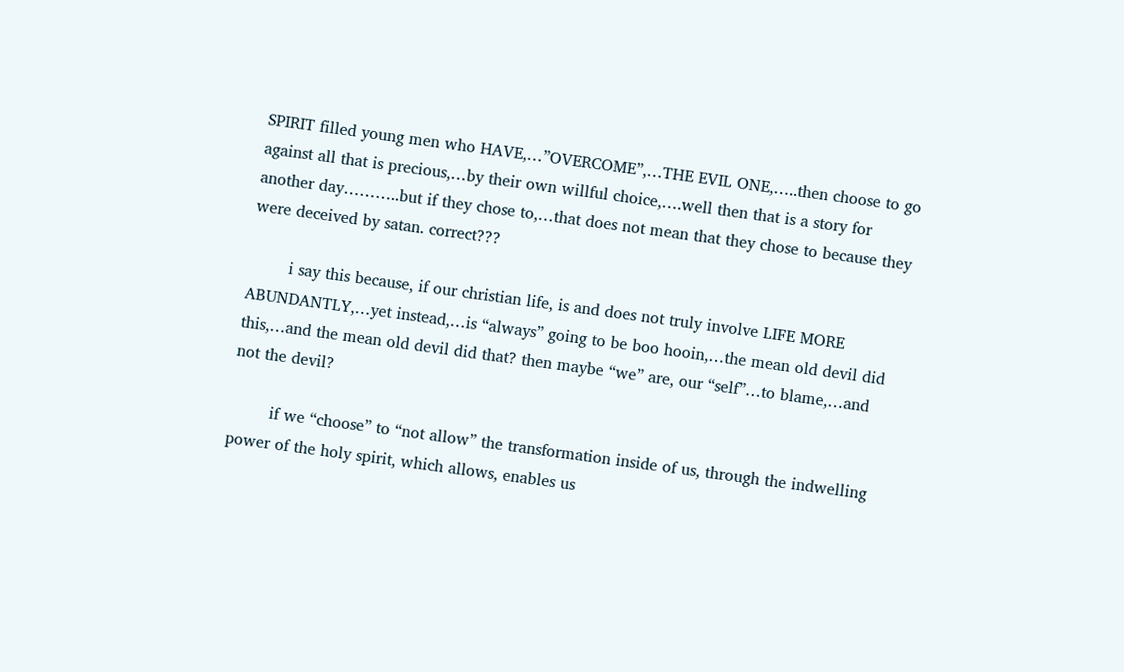SPIRIT filled young men who HAVE,…”OVERCOME”,…THE EVIL ONE,…..then choose to go against all that is precious,…by their own willful choice,….well then that is a story for another day………..but if they chose to,…that does not mean that they chose to because they were deceived by satan. correct???

        i say this because, if our christian life, is and does not truly involve LIFE MORE ABUNDANTLY,…yet instead,…is “always” going to be boo hooin,…the mean old devil did this,…and the mean old devil did that? then maybe “we” are, our “self”…to blame,…and not the devil?

        if we “choose” to “not allow” the transformation inside of us, through the indwelling power of the holy spirit, which allows, enables us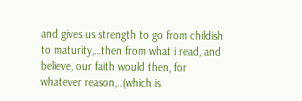and gives us strength to go from childish to maturity,…then from what i read, and believe, our faith would then, for whatever reason,..(which is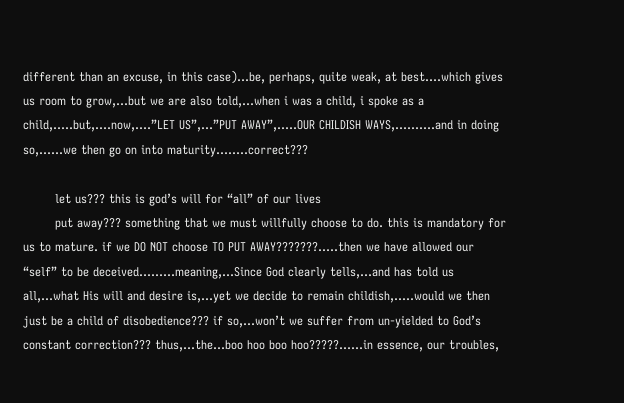different than an excuse, in this case)…be, perhaps, quite weak, at best….which gives us room to grow,…but we are also told,…when i was a child, i spoke as a child,…..but,….now,….”LET US”,…”PUT AWAY”,…..OUR CHILDISH WAYS,……….and in doing so,……we then go on into maturity……..correct???

        let us??? this is god’s will for “all” of our lives
        put away??? something that we must willfully choose to do. this is mandatory for us to mature. if we DO NOT choose TO PUT AWAY???????…..then we have allowed our “self” to be deceived………meaning,…Since God clearly tells,…and has told us all,…what His will and desire is,…yet we decide to remain childish,…..would we then just be a child of disobedience??? if so,…won’t we suffer from un-yielded to God’s constant correction??? thus,…the…boo hoo boo hoo?????……in essence, our troubles,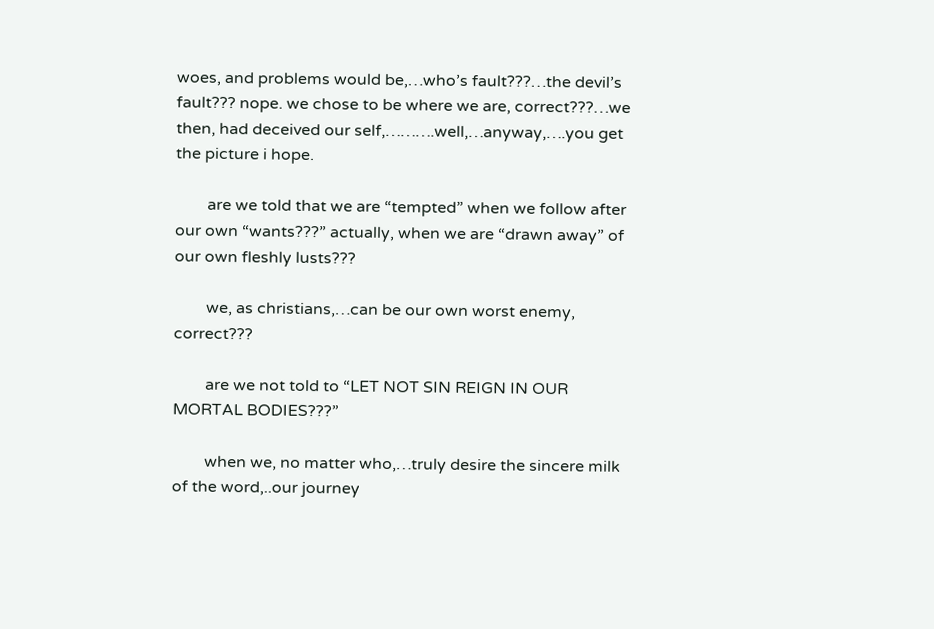woes, and problems would be,…who’s fault???…the devil’s fault??? nope. we chose to be where we are, correct???…we then, had deceived our self,……….well,…anyway,….you get the picture i hope.

        are we told that we are “tempted” when we follow after our own “wants???” actually, when we are “drawn away” of our own fleshly lusts???

        we, as christians,…can be our own worst enemy, correct???

        are we not told to “LET NOT SIN REIGN IN OUR MORTAL BODIES???”

        when we, no matter who,…truly desire the sincere milk of the word,..our journey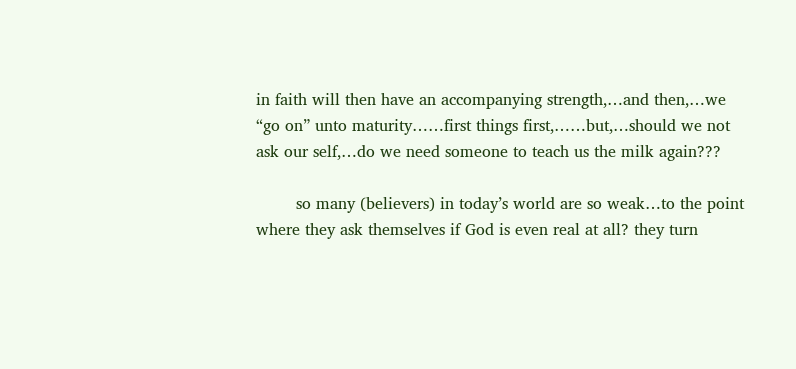in faith will then have an accompanying strength,…and then,…we “go on” unto maturity……first things first,……but,…should we not ask our self,…do we need someone to teach us the milk again???

        so many (believers) in today’s world are so weak…to the point where they ask themselves if God is even real at all? they turn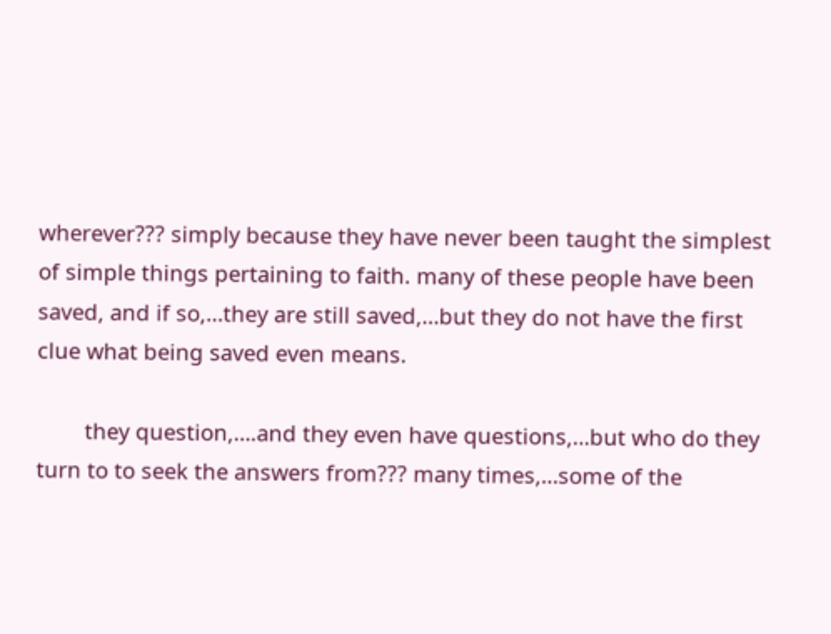wherever??? simply because they have never been taught the simplest of simple things pertaining to faith. many of these people have been saved, and if so,…they are still saved,…but they do not have the first clue what being saved even means.

        they question,….and they even have questions,…but who do they turn to to seek the answers from??? many times,…some of the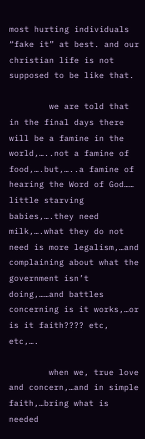most hurting individuals “fake it” at best. and our christian life is not supposed to be like that.

        we are told that in the final days there will be a famine in the world,…..not a famine of food,….but,…..a famine of hearing the Word of God…… little starving babies,….they need milk,….what they do not need is more legalism,…and complaining about what the government isn’t doing,……and battles concerning is it works,…or is it faith???? etc, etc,….

        when we, true love and concern,…and in simple faith,…bring what is needed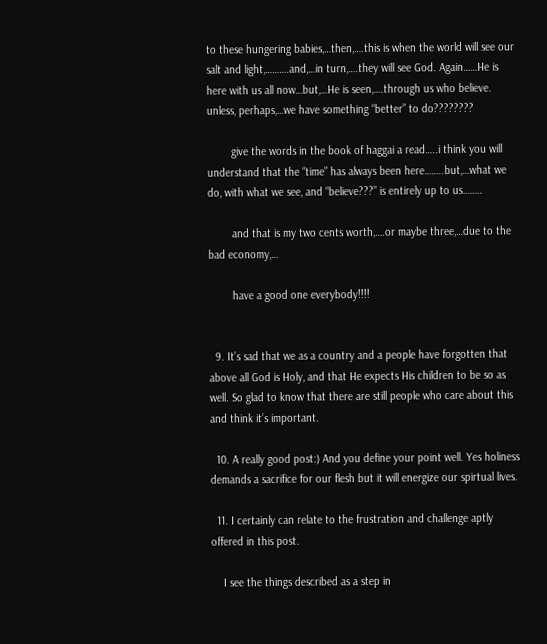to these hungering babies,…then,….this is when the world will see our salt and light,……….and,…in turn,….they will see God. Again……He is here with us all now…but,…He is seen,….through us who believe. unless, perhaps,…we have something “better” to do????????

        give the words in the book of haggai a read…..i think you will understand that the “time” has always been here……..but,…what we do, with what we see, and “believe???” is entirely up to us……..

        and that is my two cents worth,….or maybe three,…due to the bad economy,…

        have a good one everybody!!!!


  9. It’s sad that we as a country and a people have forgotten that above all God is Holy, and that He expects His children to be so as well. So glad to know that there are still people who care about this and think it’s important.

  10. A really good post:) And you define your point well. Yes holiness demands a sacrifice for our flesh but it will energize our spirtual lives.

  11. I certainly can relate to the frustration and challenge aptly offered in this post.

    I see the things described as a step in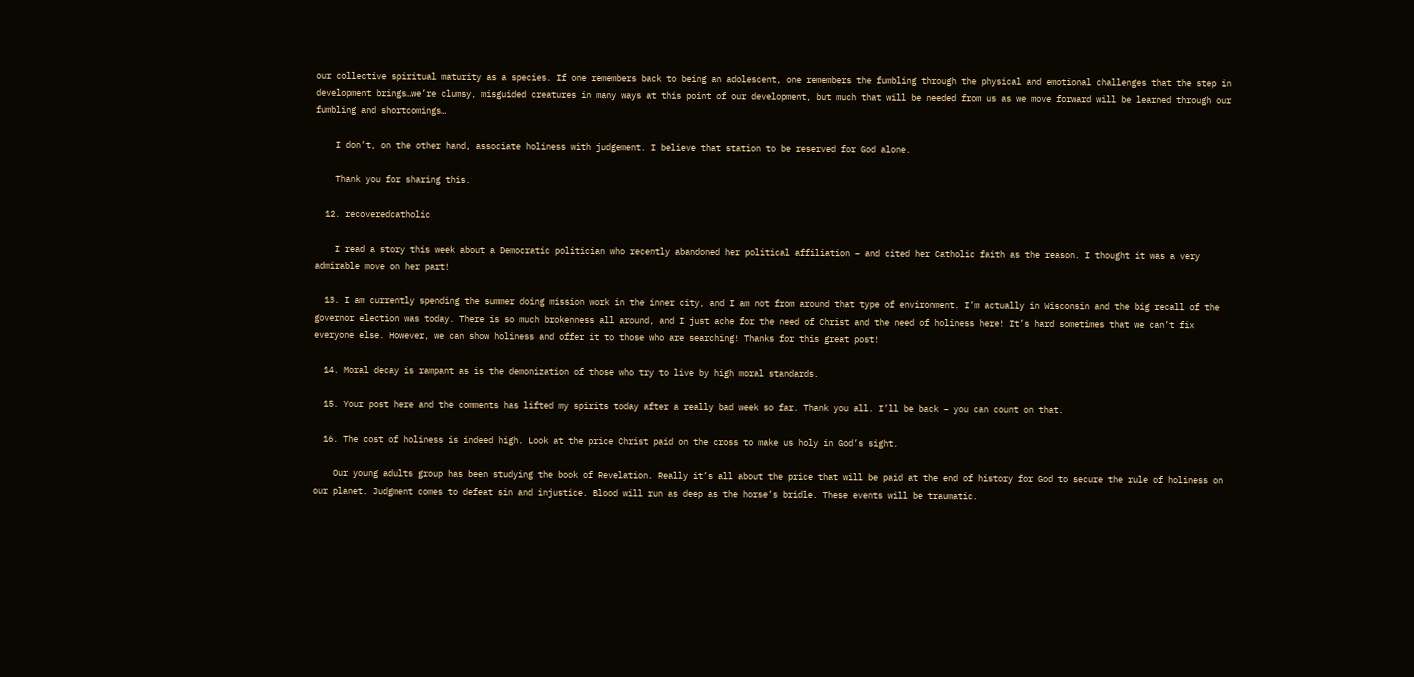our collective spiritual maturity as a species. If one remembers back to being an adolescent, one remembers the fumbling through the physical and emotional challenges that the step in development brings…we’re clumsy, misguided creatures in many ways at this point of our development, but much that will be needed from us as we move forward will be learned through our fumbling and shortcomings…

    I don’t, on the other hand, associate holiness with judgement. I believe that station to be reserved for God alone.

    Thank you for sharing this.

  12. recoveredcatholic

    I read a story this week about a Democratic politician who recently abandoned her political affiliation – and cited her Catholic faith as the reason. I thought it was a very admirable move on her part!

  13. I am currently spending the summer doing mission work in the inner city, and I am not from around that type of environment. I’m actually in Wisconsin and the big recall of the governor election was today. There is so much brokenness all around, and I just ache for the need of Christ and the need of holiness here! It’s hard sometimes that we can’t fix everyone else. However, we can show holiness and offer it to those who are searching! Thanks for this great post!

  14. Moral decay is rampant as is the demonization of those who try to live by high moral standards.

  15. Your post here and the comments has lifted my spirits today after a really bad week so far. Thank you all. I’ll be back – you can count on that.

  16. The cost of holiness is indeed high. Look at the price Christ paid on the cross to make us holy in God’s sight.

    Our young adults group has been studying the book of Revelation. Really it’s all about the price that will be paid at the end of history for God to secure the rule of holiness on our planet. Judgment comes to defeat sin and injustice. Blood will run as deep as the horse’s bridle. These events will be traumatic.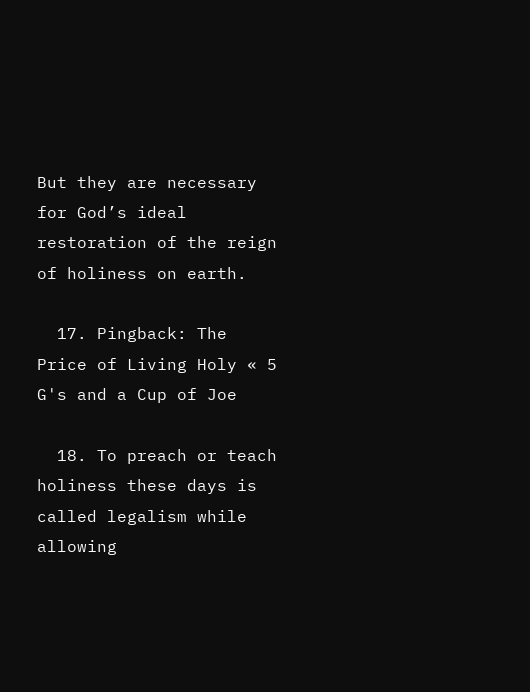But they are necessary for God’s ideal restoration of the reign of holiness on earth.

  17. Pingback: The Price of Living Holy « 5 G's and a Cup of Joe

  18. To preach or teach holiness these days is called legalism while allowing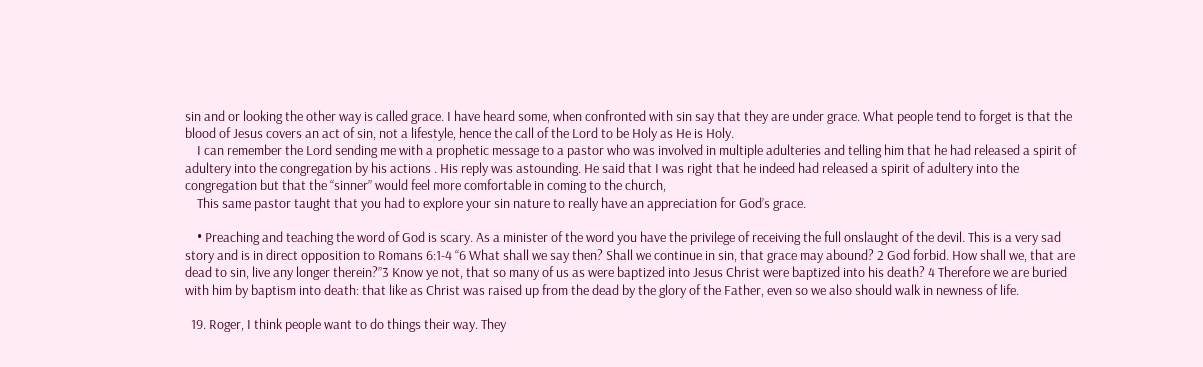sin and or looking the other way is called grace. I have heard some, when confronted with sin say that they are under grace. What people tend to forget is that the blood of Jesus covers an act of sin, not a lifestyle, hence the call of the Lord to be Holy as He is Holy.
    I can remember the Lord sending me with a prophetic message to a pastor who was involved in multiple adulteries and telling him that he had released a spirit of adultery into the congregation by his actions . His reply was astounding. He said that I was right that he indeed had released a spirit of adultery into the congregation but that the “sinner” would feel more comfortable in coming to the church,
    This same pastor taught that you had to explore your sin nature to really have an appreciation for God’s grace.

    • Preaching and teaching the word of God is scary. As a minister of the word you have the privilege of receiving the full onslaught of the devil. This is a very sad story and is in direct opposition to Romans 6:1-4 “6 What shall we say then? Shall we continue in sin, that grace may abound? 2 God forbid. How shall we, that are dead to sin, live any longer therein?”3 Know ye not, that so many of us as were baptized into Jesus Christ were baptized into his death? 4 Therefore we are buried with him by baptism into death: that like as Christ was raised up from the dead by the glory of the Father, even so we also should walk in newness of life.

  19. Roger, I think people want to do things their way. They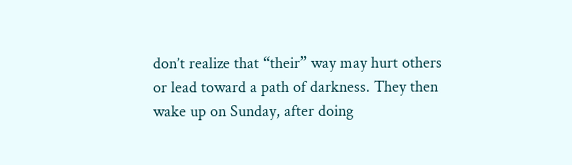don’t realize that “their” way may hurt others or lead toward a path of darkness. They then wake up on Sunday, after doing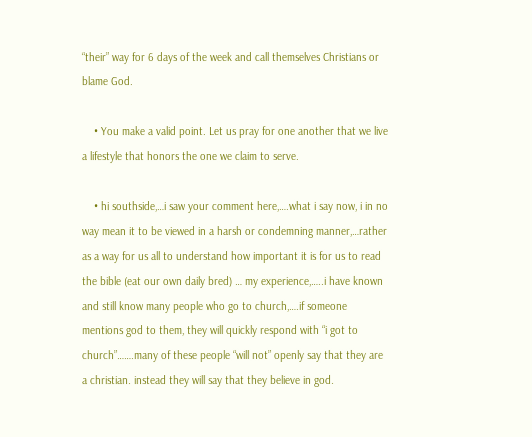“their” way for 6 days of the week and call themselves Christians or blame God.

    • You make a valid point. Let us pray for one another that we live a lifestyle that honors the one we claim to serve.

    • hi southside,…i saw your comment here,….what i say now, i in no way mean it to be viewed in a harsh or condemning manner,…rather as a way for us all to understand how important it is for us to read the bible (eat our own daily bred) … my experience,…..i have known and still know many people who go to church,….if someone mentions god to them, they will quickly respond with “i got to church”…….many of these people “will not” openly say that they are a christian. instead they will say that they believe in god.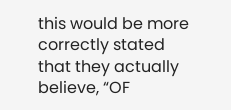this would be more correctly stated that they actually believe, “OF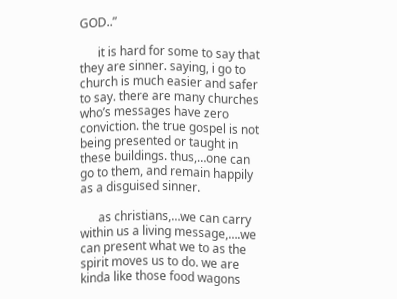GOD..”

      it is hard for some to say that they are sinner. saying, i go to church is much easier and safer to say. there are many churches who’s messages have zero conviction. the true gospel is not being presented or taught in these buildings. thus,…one can go to them, and remain happily as a disguised sinner.

      as christians,…we can carry within us a living message,….we can present what we to as the spirit moves us to do. we are kinda like those food wagons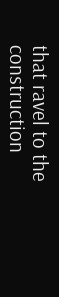that ravel to the construction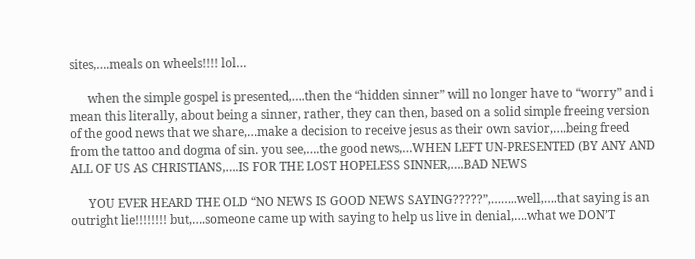sites,….meals on wheels!!!! lol…

      when the simple gospel is presented,….then the “hidden sinner” will no longer have to “worry” and i mean this literally, about being a sinner, rather, they can then, based on a solid simple freeing version of the good news that we share,…make a decision to receive jesus as their own savior,….being freed from the tattoo and dogma of sin. you see,….the good news,…WHEN LEFT UN-PRESENTED (BY ANY AND ALL OF US AS CHRISTIANS,….IS FOR THE LOST HOPELESS SINNER,….BAD NEWS

      YOU EVER HEARD THE OLD “NO NEWS IS GOOD NEWS SAYING?????”,……..well,….that saying is an outright lie!!!!!!!! but,….someone came up with saying to help us live in denial,….what we DON’T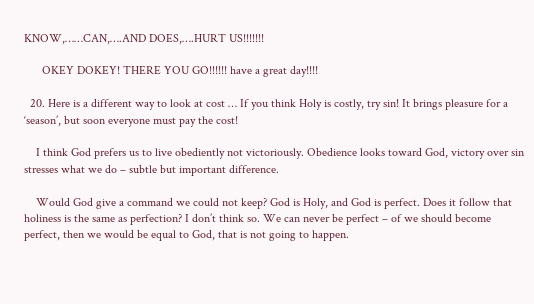KNOW,……CAN,….AND DOES,….HURT US!!!!!!!

      OKEY DOKEY! THERE YOU GO!!!!!! have a great day!!!!

  20. Here is a different way to look at cost … If you think Holy is costly, try sin! It brings pleasure for a ‘season’, but soon everyone must pay the cost!

    I think God prefers us to live obediently not victoriously. Obedience looks toward God, victory over sin stresses what we do – subtle but important difference.

    Would God give a command we could not keep? God is Holy, and God is perfect. Does it follow that holiness is the same as perfection? I don’t think so. We can never be perfect – of we should become perfect, then we would be equal to God, that is not going to happen.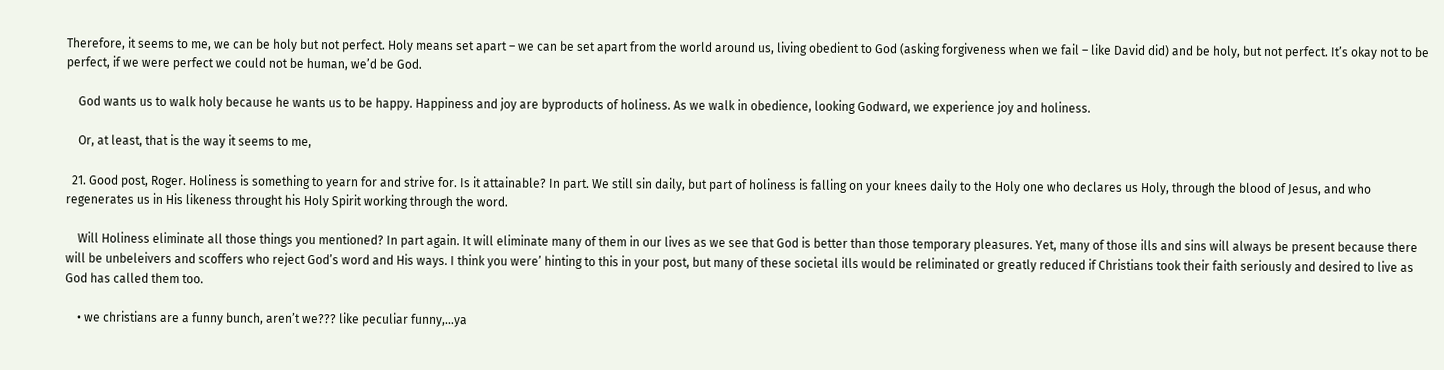Therefore, it seems to me, we can be holy but not perfect. Holy means set apart – we can be set apart from the world around us, living obedient to God (asking forgiveness when we fail – like David did) and be holy, but not perfect. It’s okay not to be perfect, if we were perfect we could not be human, we’d be God.

    God wants us to walk holy because he wants us to be happy. Happiness and joy are byproducts of holiness. As we walk in obedience, looking Godward, we experience joy and holiness.

    Or, at least, that is the way it seems to me,

  21. Good post, Roger. Holiness is something to yearn for and strive for. Is it attainable? In part. We still sin daily, but part of holiness is falling on your knees daily to the Holy one who declares us Holy, through the blood of Jesus, and who regenerates us in His likeness throught his Holy Spirit working through the word.

    Will Holiness eliminate all those things you mentioned? In part again. It will eliminate many of them in our lives as we see that God is better than those temporary pleasures. Yet, many of those ills and sins will always be present because there will be unbeleivers and scoffers who reject God’s word and His ways. I think you were’ hinting to this in your post, but many of these societal ills would be reliminated or greatly reduced if Christians took their faith seriously and desired to live as God has called them too.

    • we christians are a funny bunch, aren’t we??? like peculiar funny,…ya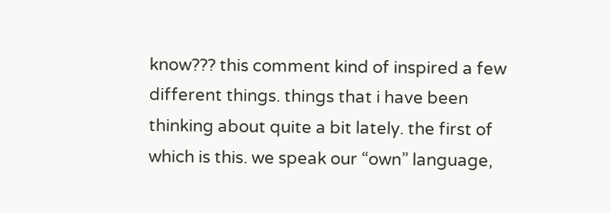know??? this comment kind of inspired a few different things. things that i have been thinking about quite a bit lately. the first of which is this. we speak our “own” language,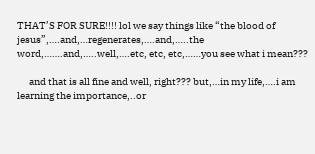THAT’S FOR SURE!!!! lol we say things like “the blood of jesus”,….and,…regenerates,….and,…..the word,…….and,…..well,….etc, etc, etc,……you see what i mean???

      and that is all fine and well, right??? but,…in my life,….i am learning the importance,..or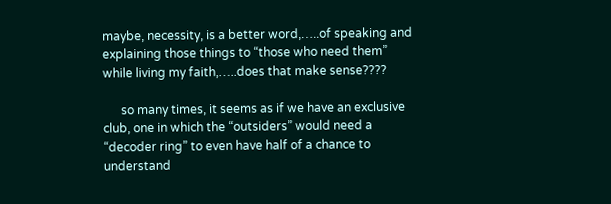maybe, necessity, is a better word,…..of speaking and explaining those things to “those who need them” while living my faith,…..does that make sense????

      so many times, it seems as if we have an exclusive club, one in which the “outsiders” would need a “decoder ring” to even have half of a chance to understand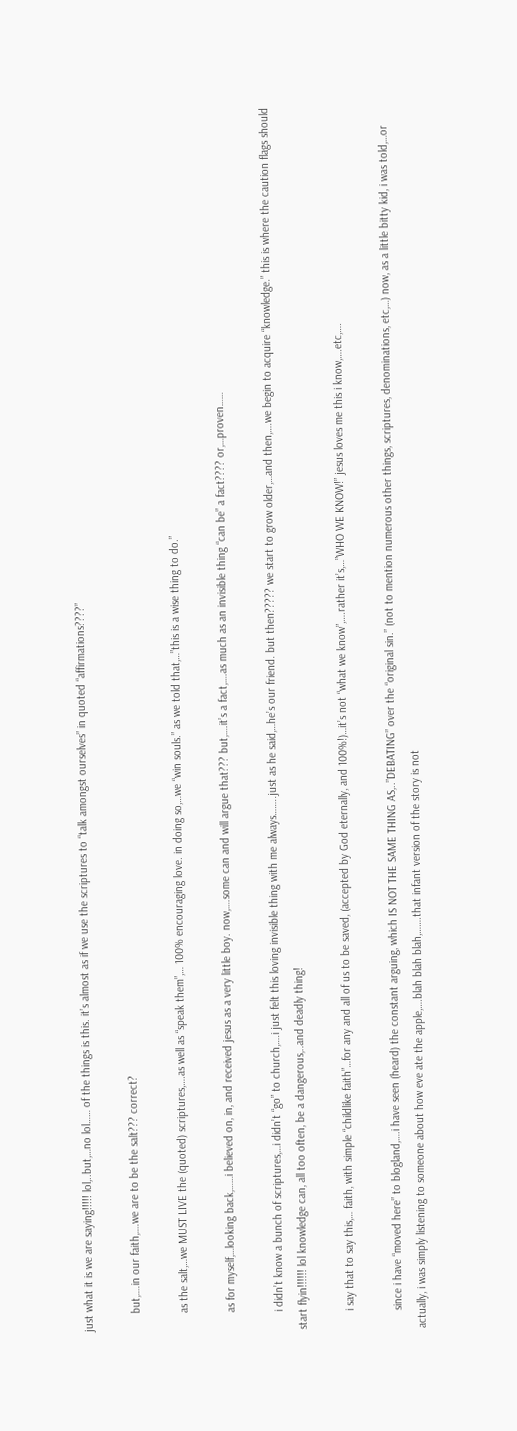just what it is we are saying!!!!! lol,..but,…no lol…… of the things is this. it’s almost as if we use the scriptures to “talk amongst ourselves” in quoted “affirmations????”

      but,….in our faith,….we are to be the salt??? correct?

      as the salt,…we MUST LIVE the (quoted) scriptures,….as well as “speak them”,… 100% encouraging love. in doing so,…we “win souls.” as we told that,…”this is a wise thing to do.”

      as for myself,…looking back,……i believed on, in, and received jesus as a very little boy. now,….some can and will argue that??? but,….it’s a fact,….as much as an invisible thing “can be” a fact???? or,…proven……

      i didn’t know a bunch of scriptures,…i didn’t “go” to church,….i just felt this loving invisible thing with me always……..just as he said,…he’s our friend. but then????? we start to grow older,…and then,….we begin to acquire “knowledge.” this is where the caution flags should start flyin!!!!!! lol knowledge can, all too often, be a dangerous,..and deadly thing!

      i say that to say this,… faith, with simple “childlike faith”…for any and all of us to be saved, (accepted by God eternally, and 100%!)…it’s not “what we know”,….rather it’s,…”WHO WE KNOW!” jesus loves me this i know,….etc,….

      since i have “moved here” to blogland,….i have seen (heard) the constant arguing, which IS NOT THE SAME THING AS,..”DEBATING” over the “original sin.” (not to mention numerous other things, scriptures, denominations, etc,…) now, as a little bitty kid, i was told,…or actually, i was simply listening to someone about how eve ate the apple,….blah blah blah,…….that infant version of the story is not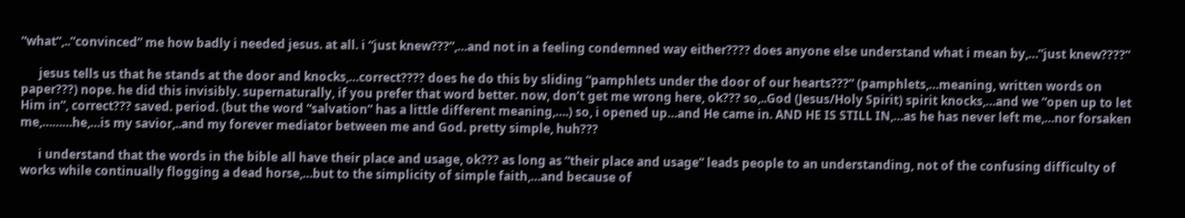“what”,..”convinced” me how badly i needed jesus. at all. i “just knew???”,…and not in a feeling condemned way either???? does anyone else understand what i mean by,…”just knew????”

      jesus tells us that he stands at the door and knocks,…correct???? does he do this by sliding “pamphlets under the door of our hearts???” (pamphlets,…meaning, written words on paper???) nope. he did this invisibly. supernaturally, if you prefer that word better. now, don’t get me wrong here, ok??? so,..God (Jesus/Holy Spirit) spirit knocks,…and we “open up to let Him in”, correct??? saved. period. (but the word “salvation” has a little different meaning,….) so, i opened up…and He came in. AND HE IS STILL IN,…as he has never left me,…nor forsaken me,………he,…is my savior,..and my forever mediator between me and God. pretty simple, huh???

      i understand that the words in the bible all have their place and usage, ok??? as long as “their place and usage” leads people to an understanding, not of the confusing difficulty of works while continually flogging a dead horse,…but to the simplicity of simple faith,…and because of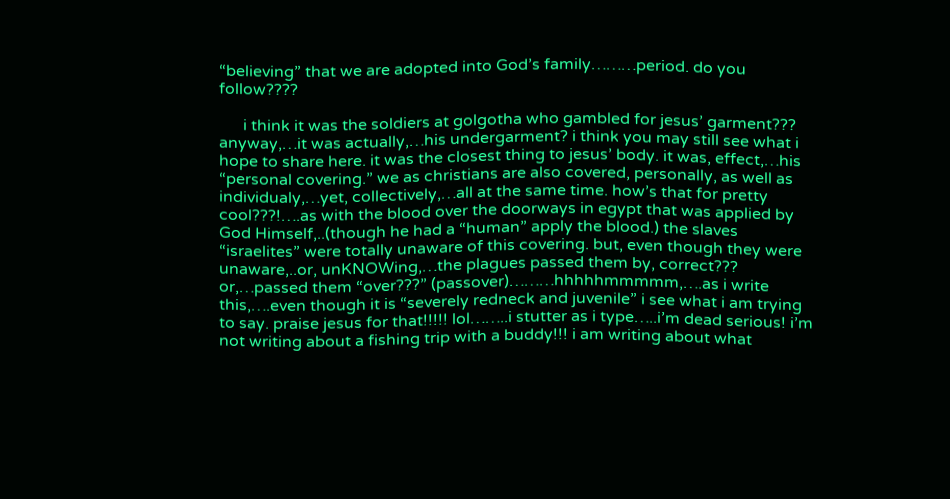“believing” that we are adopted into God’s family………period. do you follow????

      i think it was the soldiers at golgotha who gambled for jesus’ garment??? anyway,…it was actually,…his undergarment? i think you may still see what i hope to share here. it was the closest thing to jesus’ body. it was, effect,…his “personal covering.” we as christians are also covered, personally, as well as individualy,…yet, collectively,…all at the same time. how’s that for pretty cool???!….as with the blood over the doorways in egypt that was applied by God Himself,..(though he had a “human” apply the blood.) the slaves “israelites” were totally unaware of this covering. but, even though they were unaware,..or, unKNOWing,…the plagues passed them by, correct??? or,…passed them “over???” (passover)………hhhhhmmmmm,….as i write this,….even though it is “severely redneck and juvenile” i see what i am trying to say. praise jesus for that!!!!! lol……..i stutter as i type…..i’m dead serious! i’m not writing about a fishing trip with a buddy!!! i am writing about what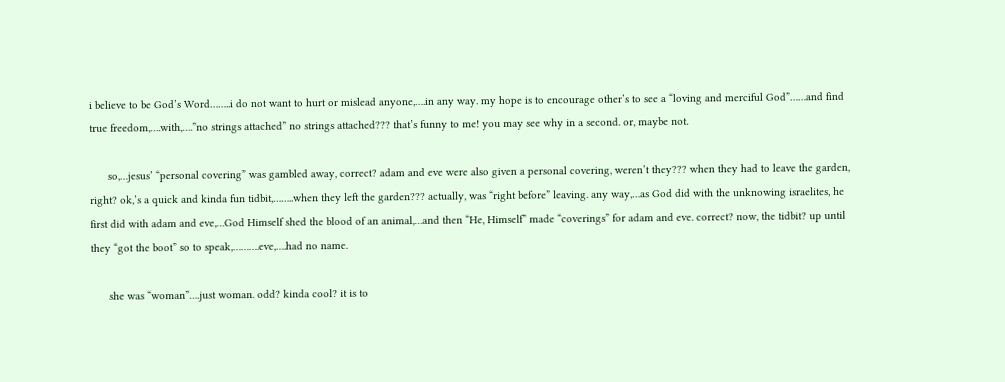i believe to be God’s Word……..i do not want to hurt or mislead anyone,….in any way. my hope is to encourage other’s to see a “loving and merciful God”……and find true freedom,….with,….”no strings attached” no strings attached??? that’s funny to me! you may see why in a second. or, maybe not.

      so,…jesus’ “personal covering” was gambled away, correct? adam and eve were also given a personal covering, weren’t they??? when they had to leave the garden, right? ok,’s a quick and kinda fun tidbit,……..when they left the garden??? actually, was “right before” leaving. any way,…as God did with the unknowing israelites, he first did with adam and eve,…God Himself shed the blood of an animal,…and then “He, Himself” made “coverings” for adam and eve. correct? now, the tidbit? up until they “got the boot” so to speak,……….eve,….had no name.

      she was “woman”….just woman. odd? kinda cool? it is to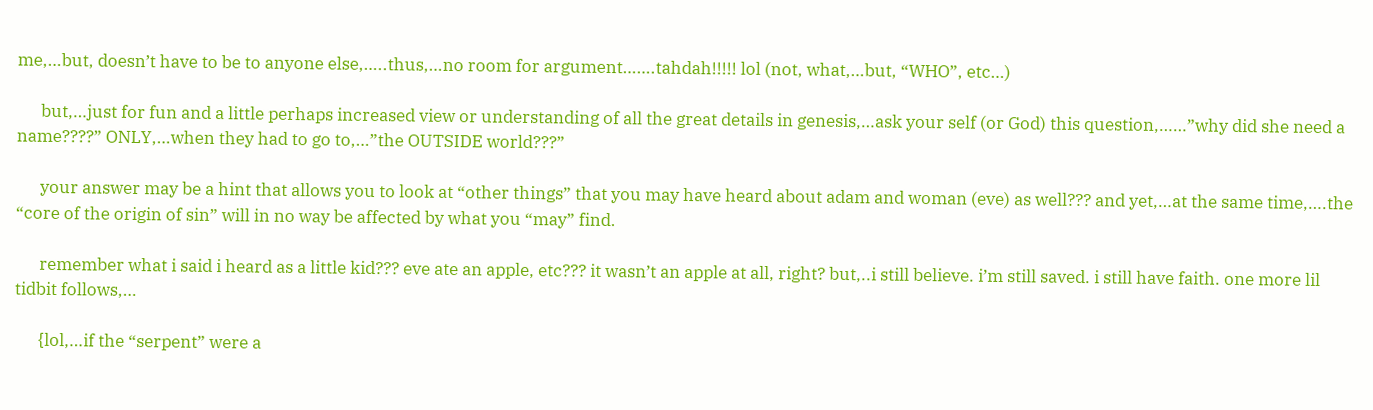me,…but, doesn’t have to be to anyone else,…..thus,…no room for argument…….tahdah!!!!! lol (not, what,…but, “WHO”, etc…)

      but,…just for fun and a little perhaps increased view or understanding of all the great details in genesis,…ask your self (or God) this question,……”why did she need a name????” ONLY,…when they had to go to,…”the OUTSIDE world???”

      your answer may be a hint that allows you to look at “other things” that you may have heard about adam and woman (eve) as well??? and yet,…at the same time,….the “core of the origin of sin” will in no way be affected by what you “may” find.

      remember what i said i heard as a little kid??? eve ate an apple, etc??? it wasn’t an apple at all, right? but,..i still believe. i’m still saved. i still have faith. one more lil tidbit follows,…

      {lol,…if the “serpent” were a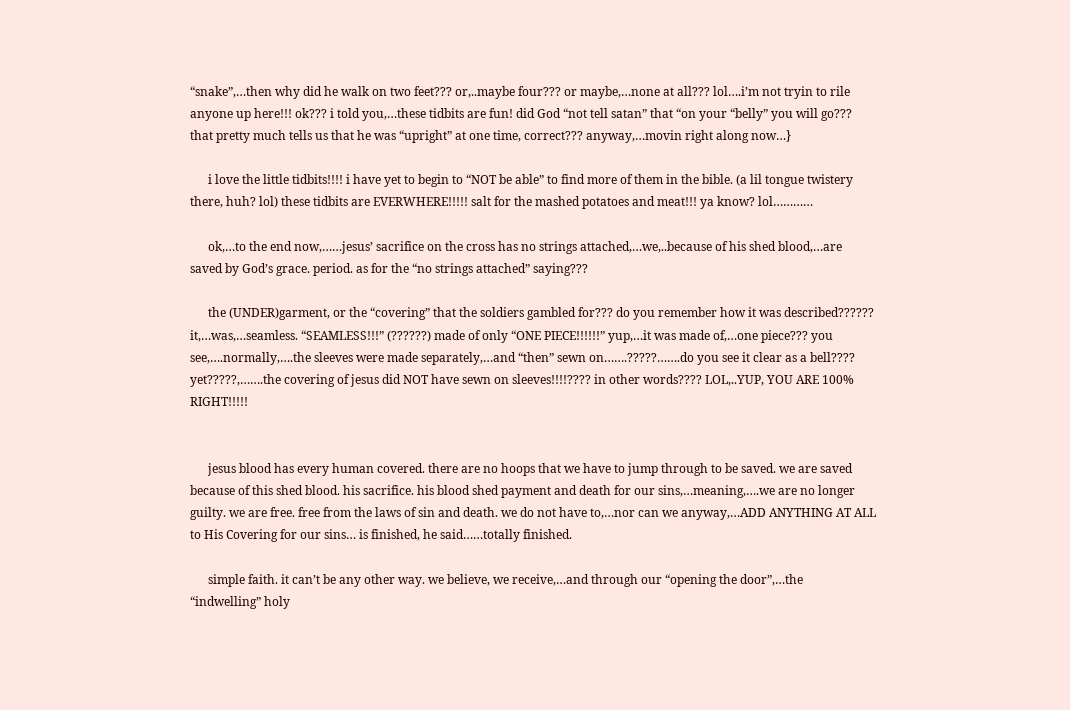“snake”,…then why did he walk on two feet??? or,..maybe four??? or maybe,…none at all??? lol….i’m not tryin to rile anyone up here!!! ok??? i told you,…these tidbits are fun! did God “not tell satan” that “on your “belly” you will go??? that pretty much tells us that he was “upright” at one time, correct??? anyway,…movin right along now…}

      i love the little tidbits!!!! i have yet to begin to “NOT be able” to find more of them in the bible. (a lil tongue twistery there, huh? lol) these tidbits are EVERWHERE!!!!! salt for the mashed potatoes and meat!!! ya know? lol…………

      ok,…to the end now,……jesus’ sacrifice on the cross has no strings attached,…we,..because of his shed blood,…are saved by God’s grace. period. as for the “no strings attached” saying???

      the (UNDER)garment, or the “covering” that the soldiers gambled for??? do you remember how it was described?????? it,…was,…seamless. “SEAMLESS!!!” (??????) made of only “ONE PIECE!!!!!!” yup,…it was made of,…one piece??? you see,….normally,….the sleeves were made separately,…and “then” sewn on…….?????…….do you see it clear as a bell???? yet?????,…….the covering of jesus did NOT have sewn on sleeves!!!!???? in other words???? LOL,..YUP, YOU ARE 100% RIGHT!!!!!


      jesus blood has every human covered. there are no hoops that we have to jump through to be saved. we are saved because of this shed blood. his sacrifice. his blood shed payment and death for our sins,…meaning,….we are no longer guilty. we are free. free from the laws of sin and death. we do not have to,…nor can we anyway,…ADD ANYTHING AT ALL to His Covering for our sins… is finished, he said……totally finished.

      simple faith. it can’t be any other way. we believe, we receive,…and through our “opening the door”,…the “indwelling” holy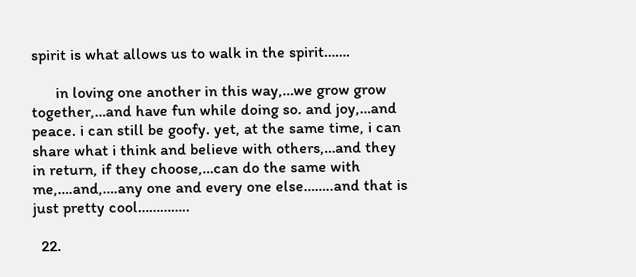spirit is what allows us to walk in the spirit…….

      in loving one another in this way,…we grow grow together,…and have fun while doing so. and joy,…and peace. i can still be goofy. yet, at the same time, i can share what i think and believe with others,…and they in return, if they choose,…can do the same with me,….and,….any one and every one else……..and that is just pretty cool…………..

  22.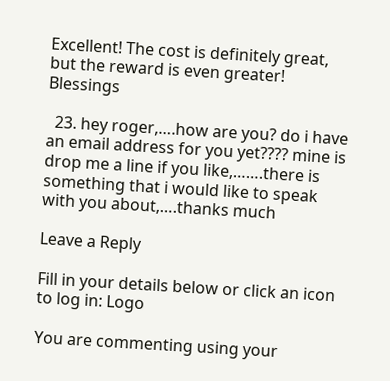Excellent! The cost is definitely great, but the reward is even greater! Blessings

  23. hey roger,….how are you? do i have an email address for you yet???? mine is drop me a line if you like,…….there is something that i would like to speak with you about,….thanks much

Leave a Reply

Fill in your details below or click an icon to log in: Logo

You are commenting using your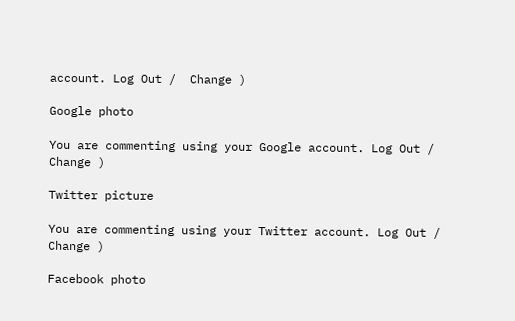account. Log Out /  Change )

Google photo

You are commenting using your Google account. Log Out /  Change )

Twitter picture

You are commenting using your Twitter account. Log Out /  Change )

Facebook photo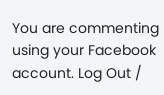You are commenting using your Facebook account. Log Out /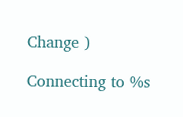Change )

Connecting to %s